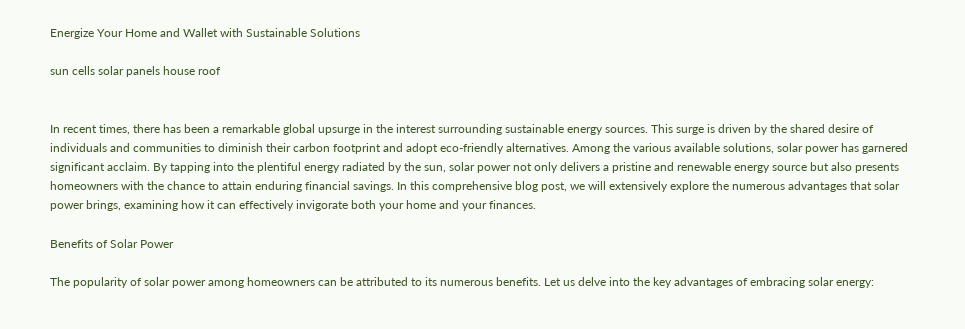Energize Your Home and Wallet with Sustainable Solutions

sun cells solar panels house roof


In recent times, there has been a remarkable global upsurge in the interest surrounding sustainable energy sources. This surge is driven by the shared desire of individuals and communities to diminish their carbon footprint and adopt eco-friendly alternatives. Among the various available solutions, solar power has garnered significant acclaim. By tapping into the plentiful energy radiated by the sun, solar power not only delivers a pristine and renewable energy source but also presents homeowners with the chance to attain enduring financial savings. In this comprehensive blog post, we will extensively explore the numerous advantages that solar power brings, examining how it can effectively invigorate both your home and your finances.

Benefits of Solar Power

The popularity of solar power among homeowners can be attributed to its numerous benefits. Let us delve into the key advantages of embracing solar energy: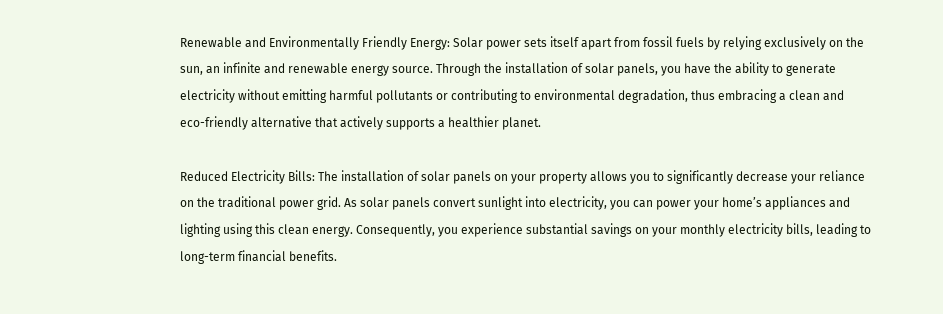Renewable and Environmentally Friendly Energy: Solar power sets itself apart from fossil fuels by relying exclusively on the sun, an infinite and renewable energy source. Through the installation of solar panels, you have the ability to generate electricity without emitting harmful pollutants or contributing to environmental degradation, thus embracing a clean and eco-friendly alternative that actively supports a healthier planet.

Reduced Electricity Bills: The installation of solar panels on your property allows you to significantly decrease your reliance on the traditional power grid. As solar panels convert sunlight into electricity, you can power your home’s appliances and lighting using this clean energy. Consequently, you experience substantial savings on your monthly electricity bills, leading to long-term financial benefits.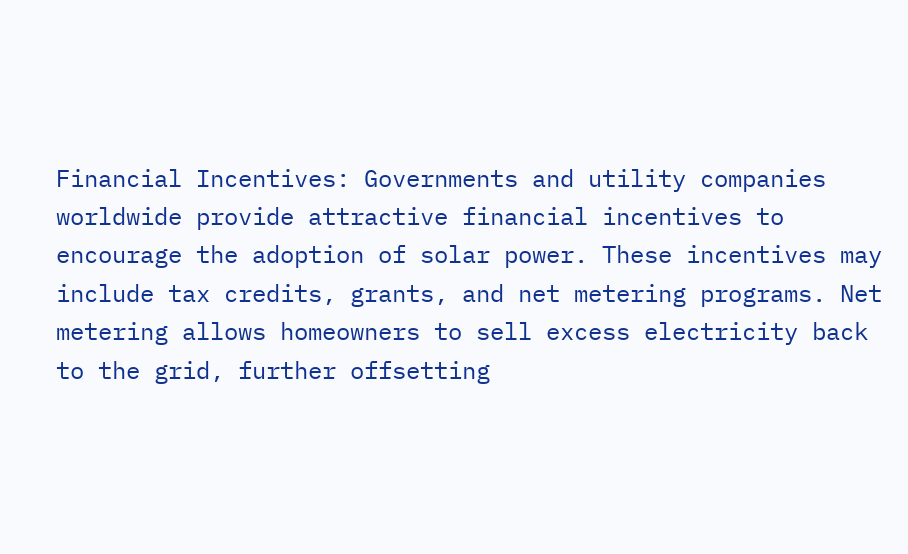Financial Incentives: Governments and utility companies worldwide provide attractive financial incentives to encourage the adoption of solar power. These incentives may include tax credits, grants, and net metering programs. Net metering allows homeowners to sell excess electricity back to the grid, further offsetting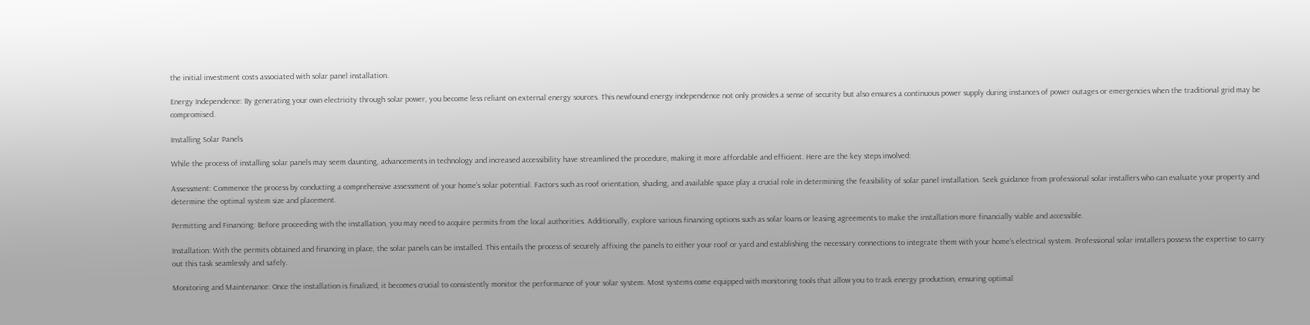the initial investment costs associated with solar panel installation.

Energy Independence: By generating your own electricity through solar power, you become less reliant on external energy sources. This newfound energy independence not only provides a sense of security but also ensures a continuous power supply during instances of power outages or emergencies when the traditional grid may be compromised.

Installing Solar Panels

While the process of installing solar panels may seem daunting, advancements in technology and increased accessibility have streamlined the procedure, making it more affordable and efficient. Here are the key steps involved:

Assessment: Commence the process by conducting a comprehensive assessment of your home’s solar potential. Factors such as roof orientation, shading, and available space play a crucial role in determining the feasibility of solar panel installation. Seek guidance from professional solar installers who can evaluate your property and determine the optimal system size and placement.

Permitting and Financing: Before proceeding with the installation, you may need to acquire permits from the local authorities. Additionally, explore various financing options such as solar loans or leasing agreements to make the installation more financially viable and accessible.

Installation: With the permits obtained and financing in place, the solar panels can be installed. This entails the process of securely affixing the panels to either your roof or yard and establishing the necessary connections to integrate them with your home’s electrical system. Professional solar installers possess the expertise to carry out this task seamlessly and safely.

Monitoring and Maintenance: Once the installation is finalized, it becomes crucial to consistently monitor the performance of your solar system. Most systems come equipped with monitoring tools that allow you to track energy production, ensuring optimal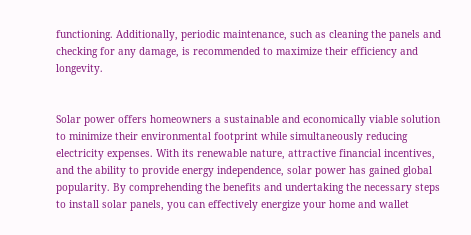functioning. Additionally, periodic maintenance, such as cleaning the panels and checking for any damage, is recommended to maximize their efficiency and longevity.


Solar power offers homeowners a sustainable and economically viable solution to minimize their environmental footprint while simultaneously reducing electricity expenses. With its renewable nature, attractive financial incentives, and the ability to provide energy independence, solar power has gained global popularity. By comprehending the benefits and undertaking the necessary steps to install solar panels, you can effectively energize your home and wallet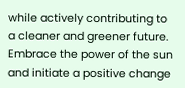while actively contributing to a cleaner and greener future. Embrace the power of the sun and initiate a positive change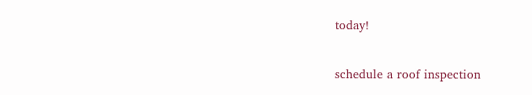today!

schedule a roof inspection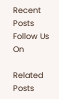Recent Posts
Follow Us On

Related Posts